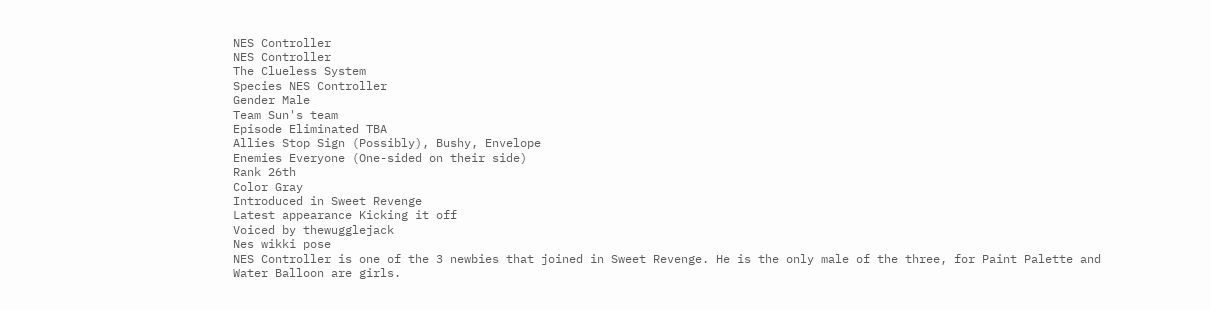NES Controller
NES Controller
The Clueless System
Species NES Controller
Gender Male
Team Sun's team
Episode Eliminated TBA
Allies Stop Sign (Possibly), Bushy, Envelope
Enemies Everyone (One-sided on their side)
Rank 26th
Color Gray
Introduced in Sweet Revenge
Latest appearance Kicking it off
Voiced by thewugglejack
Nes wikki pose
NES Controller is one of the 3 newbies that joined in Sweet Revenge. He is the only male of the three, for Paint Palette and Water Balloon are girls.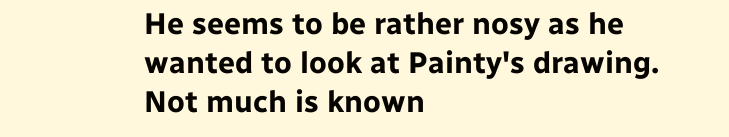He seems to be rather nosy as he wanted to look at Painty's drawing. Not much is known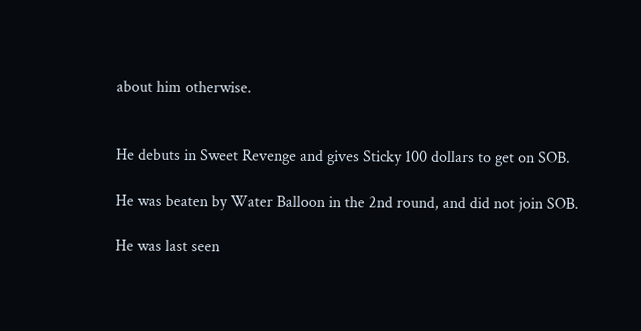about him otherwise.


He debuts in Sweet Revenge and gives Sticky 100 dollars to get on SOB.

He was beaten by Water Balloon in the 2nd round, and did not join SOB.

He was last seen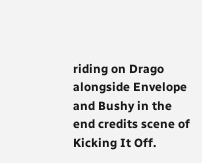riding on Drago alongside Envelope and Bushy in the end credits scene of Kicking It Off.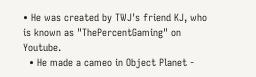• He was created by TWJ's friend KJ, who is known as "ThePercentGaming" on Youtube.
  • He made a cameo in Object Planet -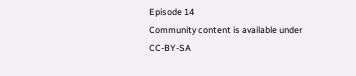Episode 14
Community content is available under CC-BY-SA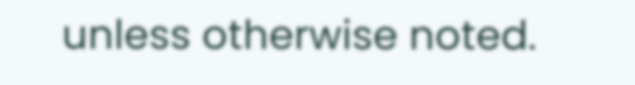unless otherwise noted.